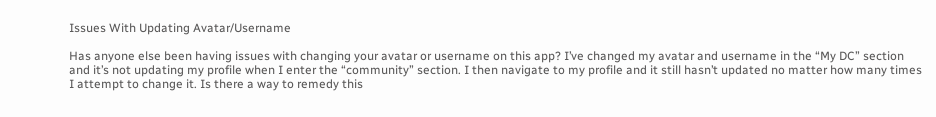Issues With Updating Avatar/Username

Has anyone else been having issues with changing your avatar or username on this app? I’ve changed my avatar and username in the “My DC” section and it’s not updating my profile when I enter the “community” section. I then navigate to my profile and it still hasn’t updated no matter how many times I attempt to change it. Is there a way to remedy this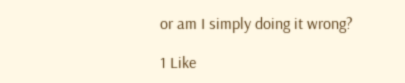or am I simply doing it wrong?

1 Like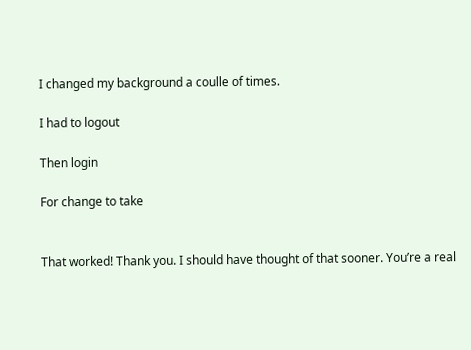I changed my background a coulle of times.

I had to logout

Then login

For change to take


That worked! Thank you. I should have thought of that sooner. You’re a real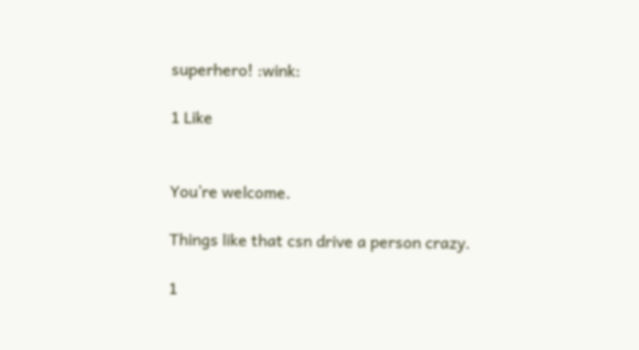superhero! :wink:

1 Like


You’re welcome.

Things like that csn drive a person crazy.

1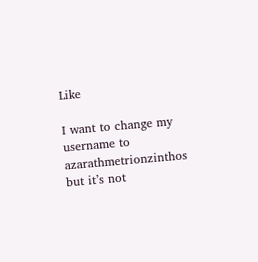Like

I want to change my username to azarathmetrionzinthos but it’s not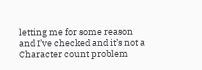letting me for some reason and I’ve checked and it’s not a Character count problem